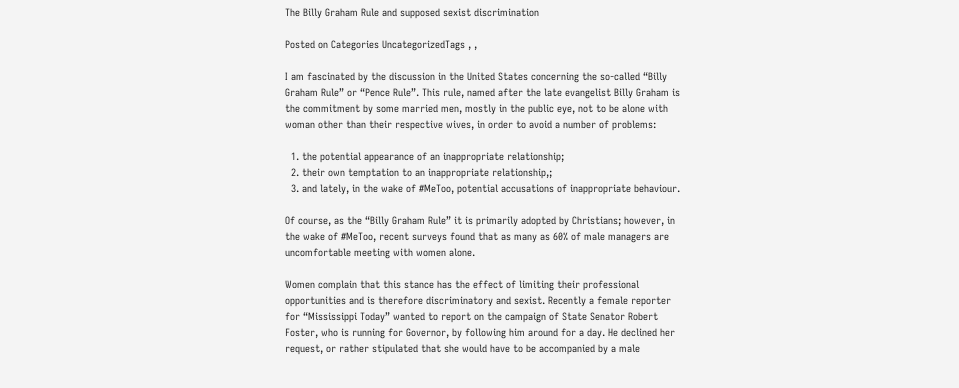The Billy Graham Rule and supposed sexist discrimination

Posted on Categories UncategorizedTags , ,

I am fascinated by the discussion in the United States concerning the so-called “Billy Graham Rule” or “Pence Rule”. This rule, named after the late evangelist Billy Graham is the commitment by some married men, mostly in the public eye, not to be alone with woman other than their respective wives, in order to avoid a number of problems:

  1. the potential appearance of an inappropriate relationship;
  2. their own temptation to an inappropriate relationship,;
  3. and lately, in the wake of #MeToo, potential accusations of inappropriate behaviour.

Of course, as the “Billy Graham Rule” it is primarily adopted by Christians; however, in the wake of #MeToo, recent surveys found that as many as 60% of male managers are uncomfortable meeting with women alone.

Women complain that this stance has the effect of limiting their professional opportunities and is therefore discriminatory and sexist. Recently a female reporter for “Mississippi Today” wanted to report on the campaign of State Senator Robert Foster, who is running for Governor, by following him around for a day. He declined her request, or rather stipulated that she would have to be accompanied by a male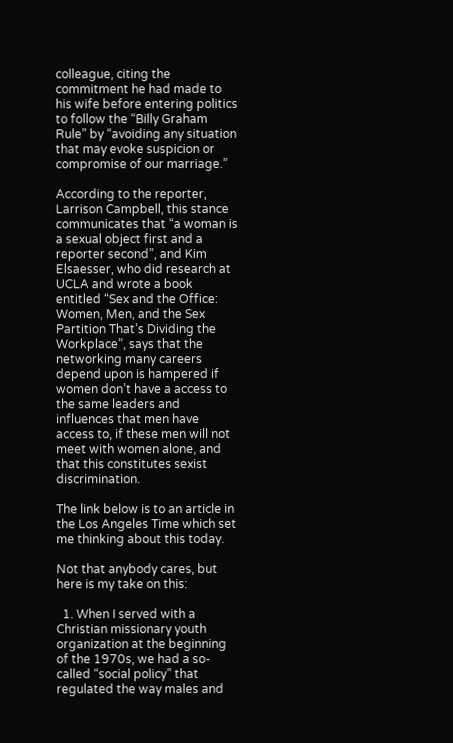colleague, citing the commitment he had made to his wife before entering politics to follow the “Billy Graham Rule” by “avoiding any situation that may evoke suspicion or compromise of our marriage.”

According to the reporter, Larrison Campbell, this stance communicates that “a woman is a sexual object first and a reporter second”, and Kim Elsaesser, who did research at UCLA and wrote a book entitled “Sex and the Office: Women, Men, and the Sex Partition That’s Dividing the Workplace”, says that the networking many careers depend upon is hampered if women don’t have a access to the same leaders and influences that men have access to, if these men will not meet with women alone, and that this constitutes sexist discrimination.

The link below is to an article in the Los Angeles Time which set me thinking about this today.

Not that anybody cares, but here is my take on this:

  1. When I served with a Christian missionary youth organization at the beginning of the 1970s, we had a so-called “social policy” that regulated the way males and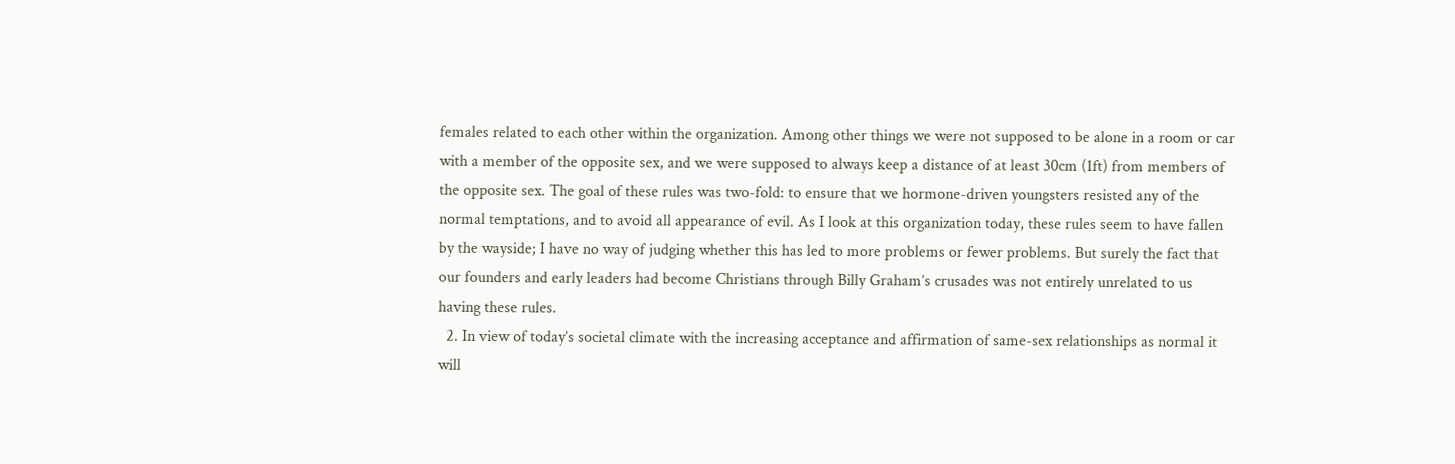females related to each other within the organization. Among other things we were not supposed to be alone in a room or car with a member of the opposite sex, and we were supposed to always keep a distance of at least 30cm (1ft) from members of the opposite sex. The goal of these rules was two-fold: to ensure that we hormone-driven youngsters resisted any of the normal temptations, and to avoid all appearance of evil. As I look at this organization today, these rules seem to have fallen by the wayside; I have no way of judging whether this has led to more problems or fewer problems. But surely the fact that our founders and early leaders had become Christians through Billy Graham’s crusades was not entirely unrelated to us having these rules.
  2. In view of today’s societal climate with the increasing acceptance and affirmation of same-sex relationships as normal it will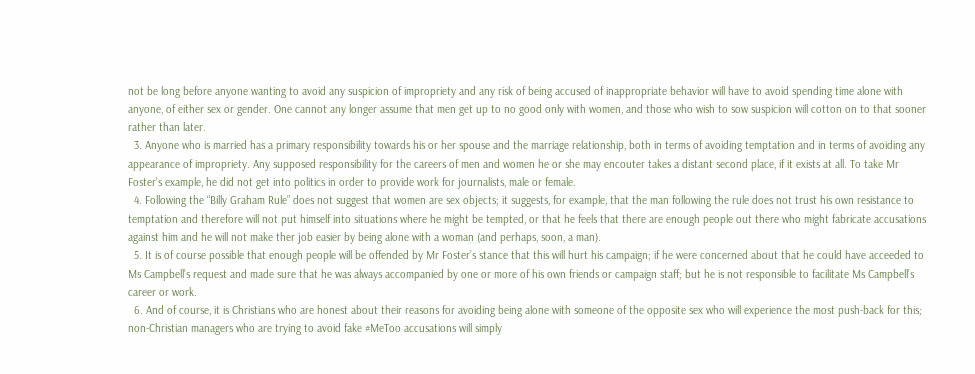not be long before anyone wanting to avoid any suspicion of impropriety and any risk of being accused of inappropriate behavior will have to avoid spending time alone with anyone, of either sex or gender. One cannot any longer assume that men get up to no good only with women, and those who wish to sow suspicion will cotton on to that sooner rather than later.
  3. Anyone who is married has a primary responsibility towards his or her spouse and the marriage relationship, both in terms of avoiding temptation and in terms of avoiding any appearance of impropriety. Any supposed responsibility for the careers of men and women he or she may encouter takes a distant second place, if it exists at all. To take Mr Foster’s example, he did not get into politics in order to provide work for journalists, male or female.
  4. Following the “Billy Graham Rule” does not suggest that women are sex objects; it suggests, for example, that the man following the rule does not trust his own resistance to temptation and therefore will not put himself into situations where he might be tempted, or that he feels that there are enough people out there who might fabricate accusations against him and he will not make ther job easier by being alone with a woman (and perhaps, soon, a man).
  5. It is of course possible that enough people will be offended by Mr Foster’s stance that this will hurt his campaign; if he were concerned about that he could have acceeded to Ms Campbell’s request and made sure that he was always accompanied by one or more of his own friends or campaign staff; but he is not responsible to facilitate Ms Campbell’s career or work.
  6. And of course, it is Christians who are honest about their reasons for avoiding being alone with someone of the opposite sex who will experience the most push-back for this; non-Christian managers who are trying to avoid fake #MeToo accusations will simply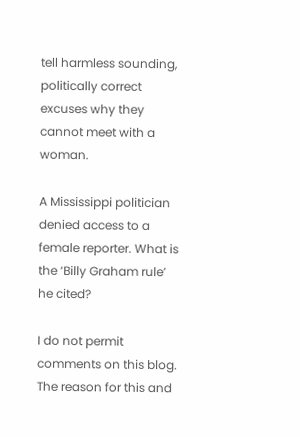tell harmless sounding, politically correct excuses why they cannot meet with a woman.

A Mississippi politician denied access to a female reporter. What is the ‘Billy Graham rule’ he cited?

I do not permit comments on this blog. The reason for this and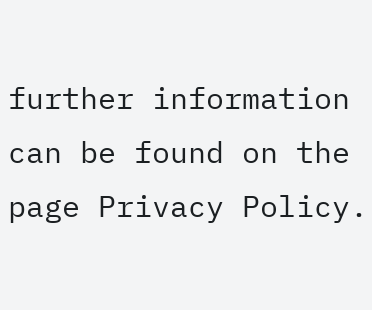further information can be found on the page Privacy Policy.